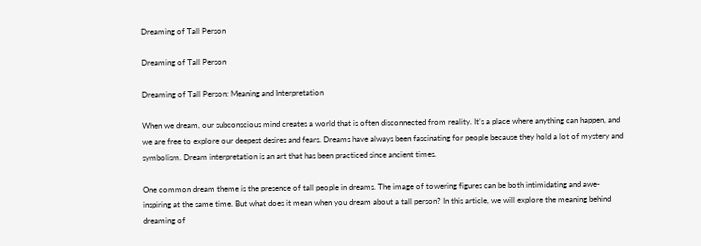Dreaming of Tall Person

Dreaming of Tall Person

Dreaming of Tall Person: Meaning and Interpretation

When we dream, our subconscious mind creates a world that is often disconnected from reality. It’s a place where anything can happen, and we are free to explore our deepest desires and fears. Dreams have always been fascinating for people because they hold a lot of mystery and symbolism. Dream interpretation is an art that has been practiced since ancient times.

One common dream theme is the presence of tall people in dreams. The image of towering figures can be both intimidating and awe-inspiring at the same time. But what does it mean when you dream about a tall person? In this article, we will explore the meaning behind dreaming of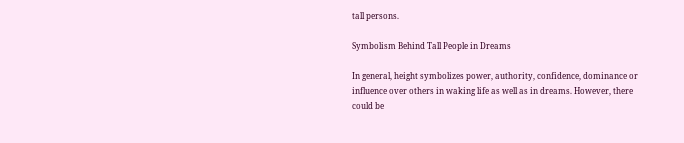tall persons.

Symbolism Behind Tall People in Dreams

In general, height symbolizes power, authority, confidence, dominance or influence over others in waking life as well as in dreams. However, there could be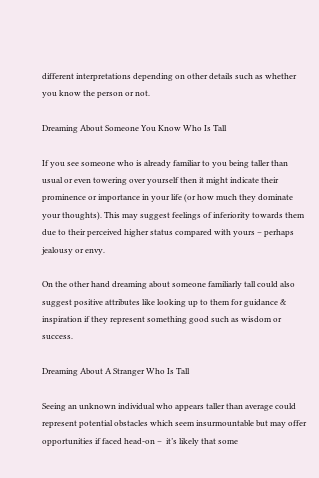different interpretations depending on other details such as whether you know the person or not.

Dreaming About Someone You Know Who Is Tall

If you see someone who is already familiar to you being taller than usual or even towering over yourself then it might indicate their prominence or importance in your life (or how much they dominate your thoughts). This may suggest feelings of inferiority towards them due to their perceived higher status compared with yours – perhaps jealousy or envy.

On the other hand dreaming about someone familiarly tall could also suggest positive attributes like looking up to them for guidance & inspiration if they represent something good such as wisdom or success.

Dreaming About A Stranger Who Is Tall

Seeing an unknown individual who appears taller than average could represent potential obstacles which seem insurmountable but may offer opportunities if faced head-on –  it’s likely that some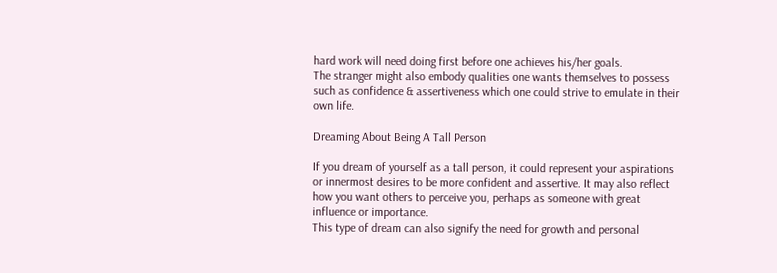hard work will need doing first before one achieves his/her goals.
The stranger might also embody qualities one wants themselves to possess such as confidence & assertiveness which one could strive to emulate in their own life.

Dreaming About Being A Tall Person

If you dream of yourself as a tall person, it could represent your aspirations or innermost desires to be more confident and assertive. It may also reflect how you want others to perceive you, perhaps as someone with great influence or importance.
This type of dream can also signify the need for growth and personal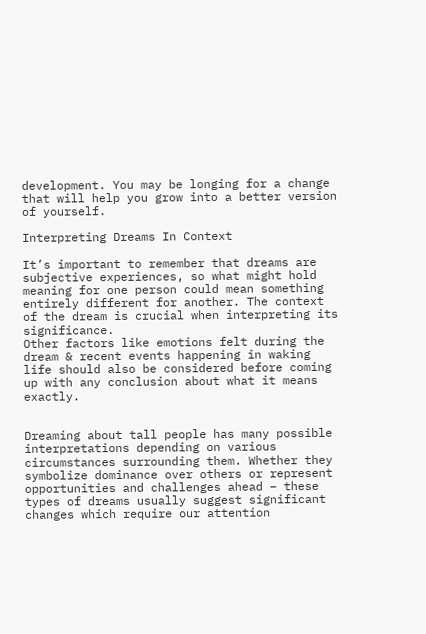development. You may be longing for a change that will help you grow into a better version of yourself.

Interpreting Dreams In Context

It’s important to remember that dreams are subjective experiences, so what might hold meaning for one person could mean something entirely different for another. The context of the dream is crucial when interpreting its significance.
Other factors like emotions felt during the dream & recent events happening in waking life should also be considered before coming up with any conclusion about what it means exactly.


Dreaming about tall people has many possible interpretations depending on various circumstances surrounding them. Whether they symbolize dominance over others or represent opportunities and challenges ahead – these types of dreams usually suggest significant changes which require our attention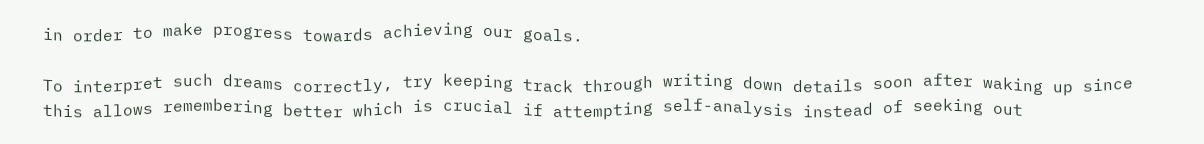in order to make progress towards achieving our goals.

To interpret such dreams correctly, try keeping track through writing down details soon after waking up since this allows remembering better which is crucial if attempting self-analysis instead of seeking out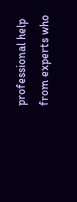professional help from experts who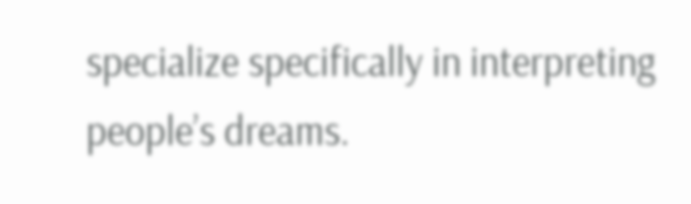specialize specifically in interpreting people’s dreams.